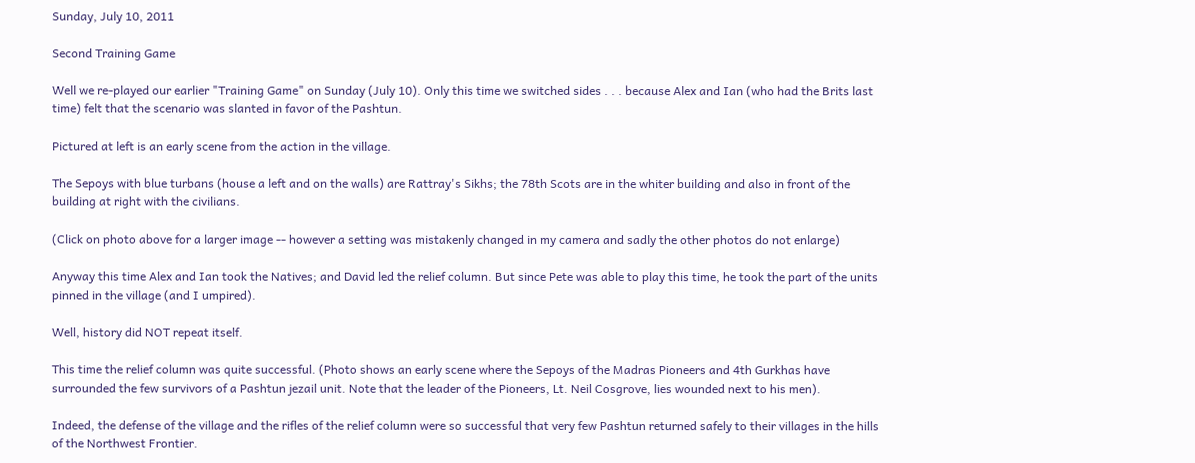Sunday, July 10, 2011

Second Training Game

Well we re-played our earlier "Training Game" on Sunday (July 10). Only this time we switched sides . . . because Alex and Ian (who had the Brits last time) felt that the scenario was slanted in favor of the Pashtun.

Pictured at left is an early scene from the action in the village.

The Sepoys with blue turbans (house a left and on the walls) are Rattray's Sikhs; the 78th Scots are in the whiter building and also in front of the building at right with the civilians.

(Click on photo above for a larger image -- however a setting was mistakenly changed in my camera and sadly the other photos do not enlarge)

Anyway this time Alex and Ian took the Natives; and David led the relief column. But since Pete was able to play this time, he took the part of the units pinned in the village (and I umpired).

Well, history did NOT repeat itself.

This time the relief column was quite successful. (Photo shows an early scene where the Sepoys of the Madras Pioneers and 4th Gurkhas have surrounded the few survivors of a Pashtun jezail unit. Note that the leader of the Pioneers, Lt. Neil Cosgrove, lies wounded next to his men).

Indeed, the defense of the village and the rifles of the relief column were so successful that very few Pashtun returned safely to their villages in the hills of the Northwest Frontier.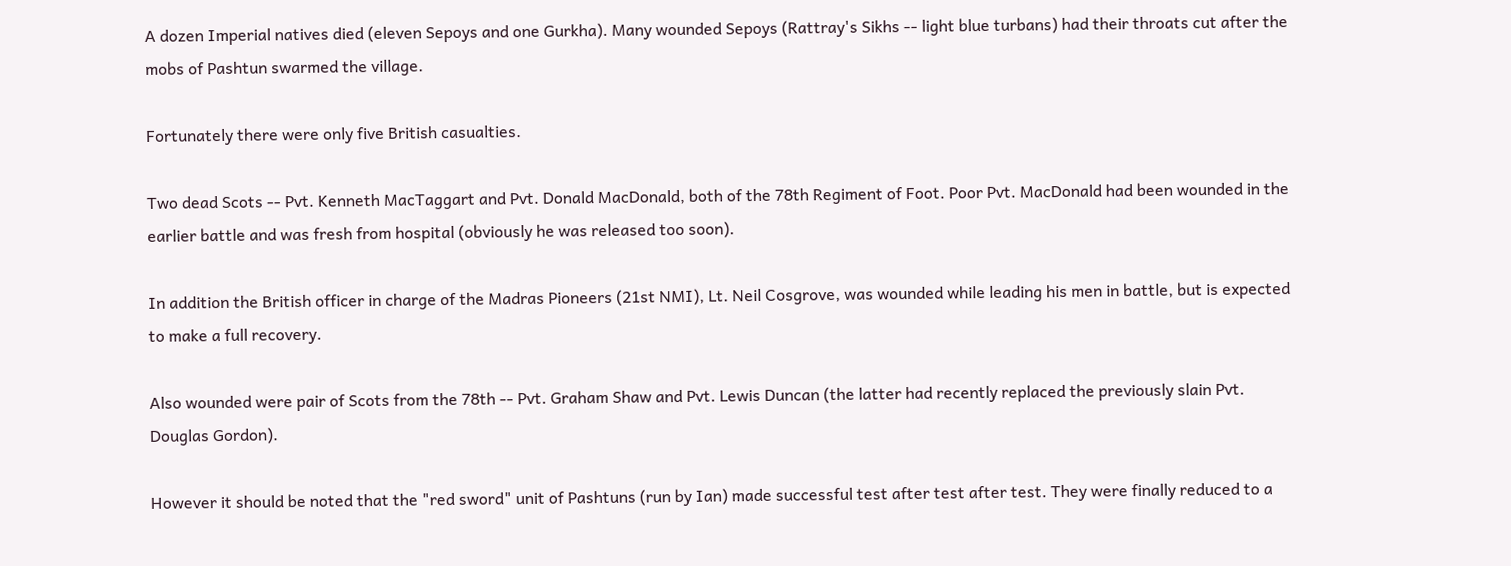A dozen Imperial natives died (eleven Sepoys and one Gurkha). Many wounded Sepoys (Rattray's Sikhs -- light blue turbans) had their throats cut after the mobs of Pashtun swarmed the village.

Fortunately there were only five British casualties.

Two dead Scots -- Pvt. Kenneth MacTaggart and Pvt. Donald MacDonald, both of the 78th Regiment of Foot. Poor Pvt. MacDonald had been wounded in the earlier battle and was fresh from hospital (obviously he was released too soon).

In addition the British officer in charge of the Madras Pioneers (21st NMI), Lt. Neil Cosgrove, was wounded while leading his men in battle, but is expected to make a full recovery.

Also wounded were pair of Scots from the 78th -- Pvt. Graham Shaw and Pvt. Lewis Duncan (the latter had recently replaced the previously slain Pvt. Douglas Gordon).

However it should be noted that the "red sword" unit of Pashtuns (run by Ian) made successful test after test after test. They were finally reduced to a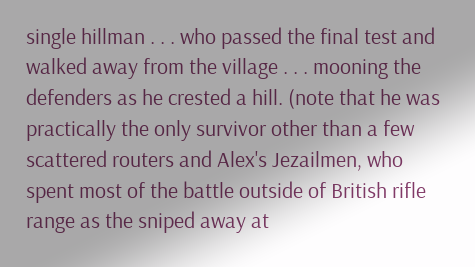single hillman . . . who passed the final test and walked away from the village . . . mooning the defenders as he crested a hill. (note that he was practically the only survivor other than a few scattered routers and Alex's Jezailmen, who spent most of the battle outside of British rifle range as the sniped away at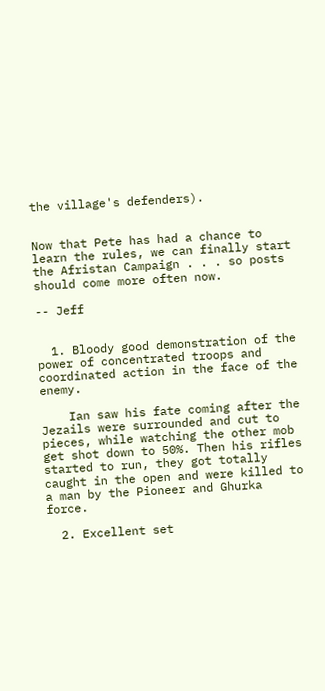the village's defenders).


Now that Pete has had a chance to learn the rules, we can finally start the Afristan Campaign . . . so posts should come more often now.

-- Jeff


  1. Bloody good demonstration of the power of concentrated troops and coordinated action in the face of the enemy.

    Ian saw his fate coming after the Jezails were surrounded and cut to pieces, while watching the other mob get shot down to 50%. Then his rifles started to run, they got totally caught in the open and were killed to a man by the Pioneer and Ghurka force.

  2. Excellent set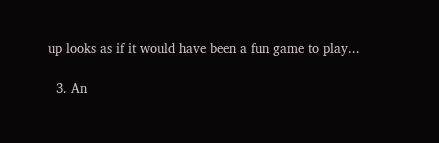up looks as if it would have been a fun game to play...

  3. An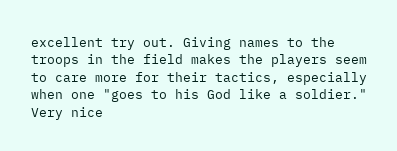excellent try out. Giving names to the troops in the field makes the players seem to care more for their tactics, especially when one "goes to his God like a soldier." Very nice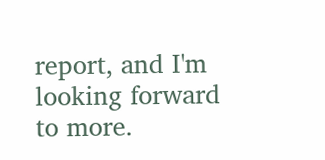report, and I'm looking forward to more.